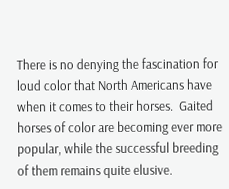There is no denying the fascination for loud color that North Americans have when it comes to their horses.  Gaited horses of color are becoming ever more popular, while the successful breeding of them remains quite elusive.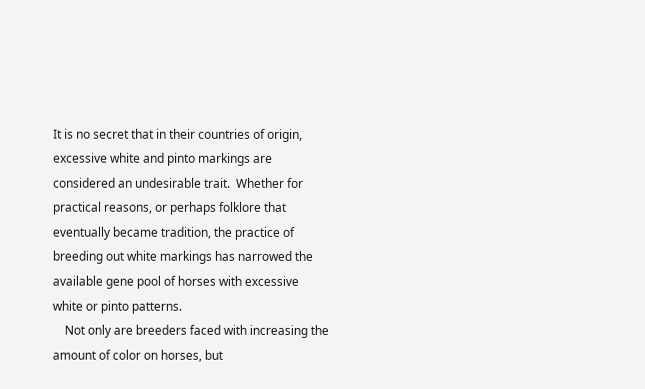It is no secret that in their countries of origin, excessive white and pinto markings are considered an undesirable trait.  Whether for practical reasons, or perhaps folklore that eventually became tradition, the practice of breeding out white markings has narrowed the available gene pool of horses with excessive white or pinto patterns.
    Not only are breeders faced with increasing the amount of color on horses, but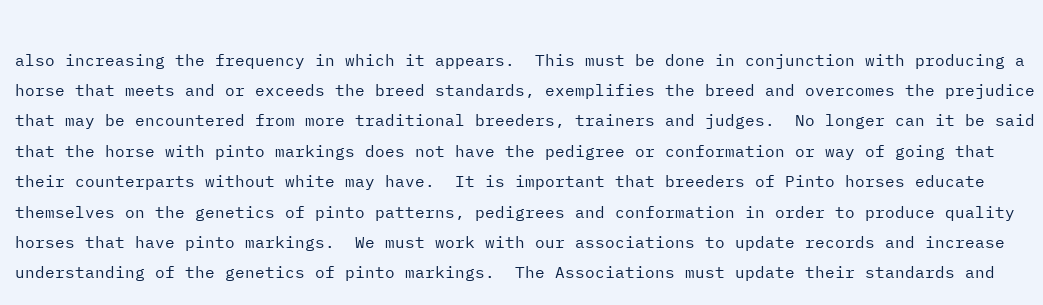also increasing the frequency in which it appears.  This must be done in conjunction with producing a horse that meets and or exceeds the breed standards, exemplifies the breed and overcomes the prejudice that may be encountered from more traditional breeders, trainers and judges.  No longer can it be said that the horse with pinto markings does not have the pedigree or conformation or way of going that their counterparts without white may have.  It is important that breeders of Pinto horses educate themselves on the genetics of pinto patterns, pedigrees and conformation in order to produce quality horses that have pinto markings.  We must work with our associations to update records and increase understanding of the genetics of pinto markings.  The Associations must update their standards and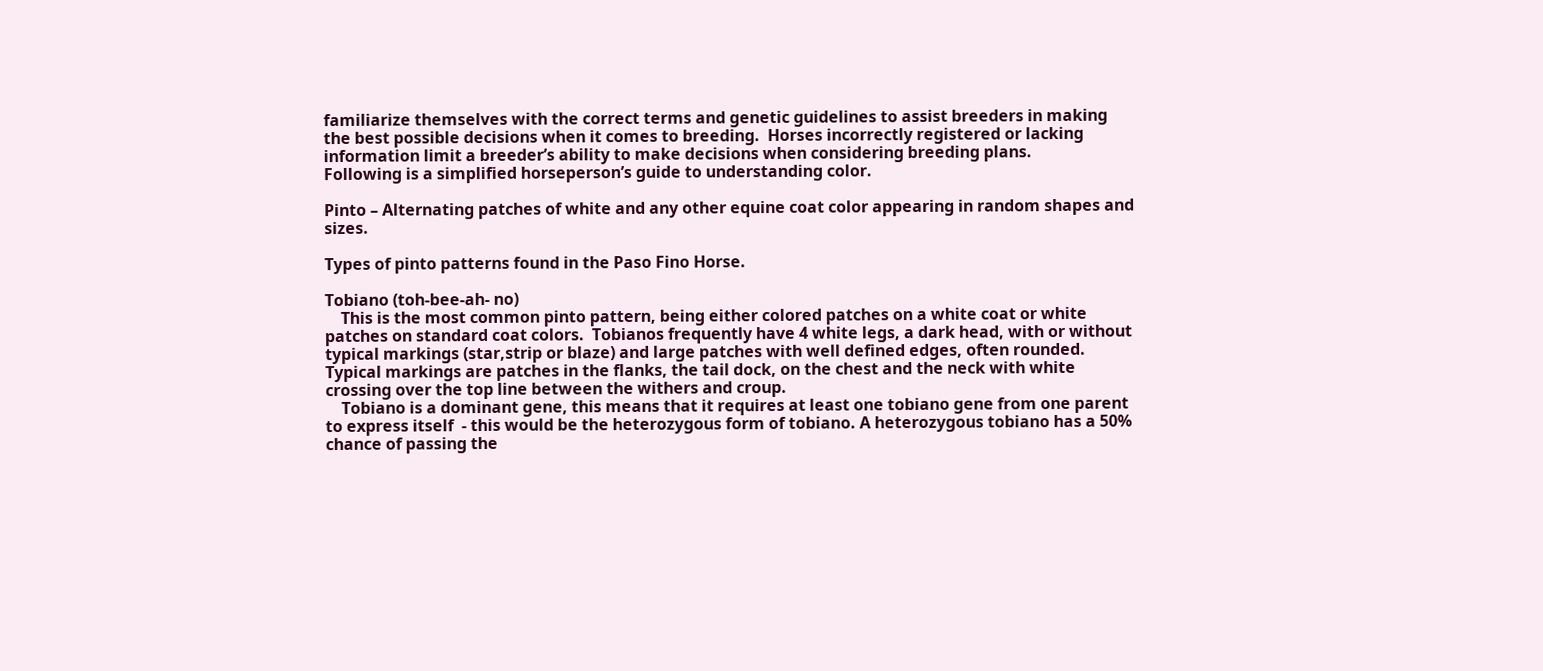familiarize themselves with the correct terms and genetic guidelines to assist breeders in making the best possible decisions when it comes to breeding.  Horses incorrectly registered or lacking information limit a breeder’s ability to make decisions when considering breeding plans.
Following is a simplified horseperson’s guide to understanding color.

Pinto – Alternating patches of white and any other equine coat color appearing in random shapes and sizes.

Types of pinto patterns found in the Paso Fino Horse.

Tobiano (toh-bee-ah- no)
    This is the most common pinto pattern, being either colored patches on a white coat or white patches on standard coat colors.  Tobianos frequently have 4 white legs, a dark head, with or without typical markings (star,strip or blaze) and large patches with well defined edges, often rounded.    Typical markings are patches in the flanks, the tail dock, on the chest and the neck with white crossing over the top line between the withers and croup.
    Tobiano is a dominant gene, this means that it requires at least one tobiano gene from one parent to express itself  - this would be the heterozygous form of tobiano. A heterozygous tobiano has a 50% chance of passing the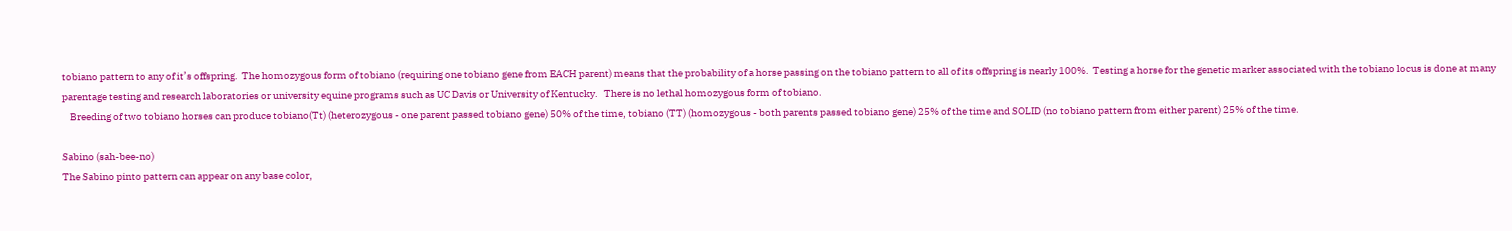tobiano pattern to any of it’s offspring.  The homozygous form of tobiano (requiring one tobiano gene from EACH parent) means that the probability of a horse passing on the tobiano pattern to all of its offspring is nearly 100%.  Testing a horse for the genetic marker associated with the tobiano locus is done at many parentage testing and research laboratories or university equine programs such as UC Davis or University of Kentucky.   There is no lethal homozygous form of tobiano.
    Breeding of two tobiano horses can produce tobiano(Tt) (heterozygous - one parent passed tobiano gene) 50% of the time, tobiano (TT) (homozygous - both parents passed tobiano gene) 25% of the time and SOLID (no tobiano pattern from either parent) 25% of the time.

Sabino (sah-bee-no)
The Sabino pinto pattern can appear on any base color,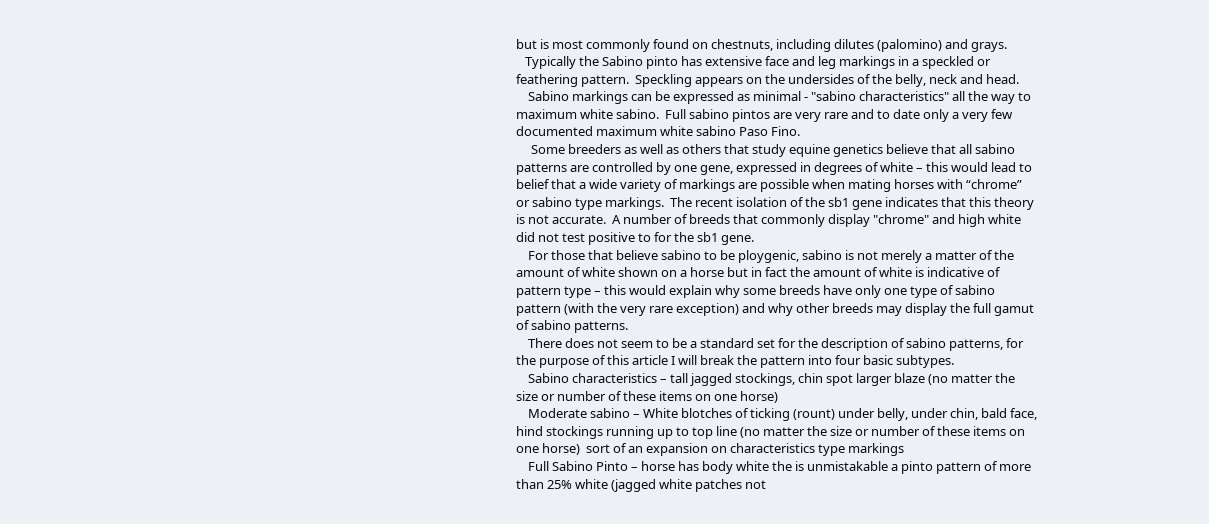but is most commonly found on chestnuts, including dilutes (palomino) and grays.
   Typically the Sabino pinto has extensive face and leg markings in a speckled or feathering pattern.  Speckling appears on the undersides of the belly, neck and head.
    Sabino markings can be expressed as minimal - "sabino characteristics" all the way to  maximum white sabino.  Full sabino pintos are very rare and to date only a very few documented maximum white sabino Paso Fino.
     Some breeders as well as others that study equine genetics believe that all sabino patterns are controlled by one gene, expressed in degrees of white – this would lead to belief that a wide variety of markings are possible when mating horses with “chrome” or sabino type markings.  The recent isolation of the sb1 gene indicates that this theory is not accurate.  A number of breeds that commonly display "chrome" and high white did not test positive to for the sb1 gene.
    For those that believe sabino to be ploygenic, sabino is not merely a matter of the amount of white shown on a horse but in fact the amount of white is indicative of  pattern type – this would explain why some breeds have only one type of sabino pattern (with the very rare exception) and why other breeds may display the full gamut of sabino patterns.
    There does not seem to be a standard set for the description of sabino patterns, for the purpose of this article I will break the pattern into four basic subtypes.
    Sabino characteristics – tall jagged stockings, chin spot larger blaze (no matter the size or number of these items on one horse)
    Moderate sabino – White blotches of ticking (rount) under belly, under chin, bald face, hind stockings running up to top line (no matter the size or number of these items on one horse)  sort of an expansion on characteristics type markings
    Full Sabino Pinto – horse has body white the is unmistakable a pinto pattern of more than 25% white (jagged white patches not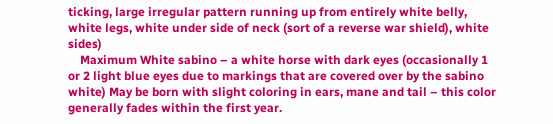ticking, large irregular pattern running up from entirely white belly, white legs, white under side of neck (sort of a reverse war shield), white sides)
    Maximum White sabino – a white horse with dark eyes (occasionally 1 or 2 light blue eyes due to markings that are covered over by the sabino white) May be born with slight coloring in ears, mane and tail – this color generally fades within the first year.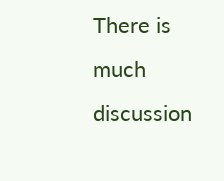There is much discussion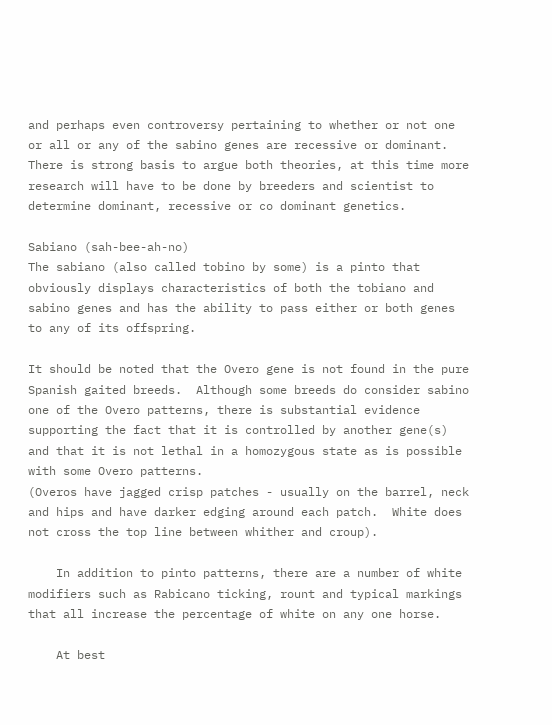and perhaps even controversy pertaining to whether or not one or all or any of the sabino genes are recessive or dominant.  There is strong basis to argue both theories, at this time more research will have to be done by breeders and scientist to determine dominant, recessive or co dominant genetics.

Sabiano (sah-bee-ah-no)
The sabiano (also called tobino by some) is a pinto that obviously displays characteristics of both the tobiano and sabino genes and has the ability to pass either or both genes to any of its offspring.

It should be noted that the Overo gene is not found in the pure Spanish gaited breeds.  Although some breeds do consider sabino one of the Overo patterns, there is substantial evidence supporting the fact that it is controlled by another gene(s) and that it is not lethal in a homozygous state as is possible with some Overo patterns.
(Overos have jagged crisp patches - usually on the barrel, neck and hips and have darker edging around each patch.  White does not cross the top line between whither and croup).

    In addition to pinto patterns, there are a number of white modifiers such as Rabicano ticking, rount and typical markings that all increase the percentage of white on any one horse.

    At best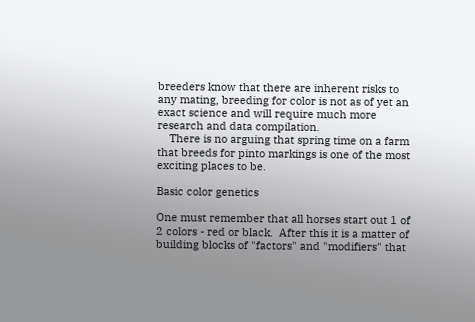breeders know that there are inherent risks to any mating, breeding for color is not as of yet an exact science and will require much more research and data compilation.
    There is no arguing that spring time on a farm that breeds for pinto markings is one of the most exciting places to be.

Basic color genetics

One must remember that all horses start out 1 of 2 colors - red or black.  After this it is a matter of building blocks of "factors" and "modifiers" that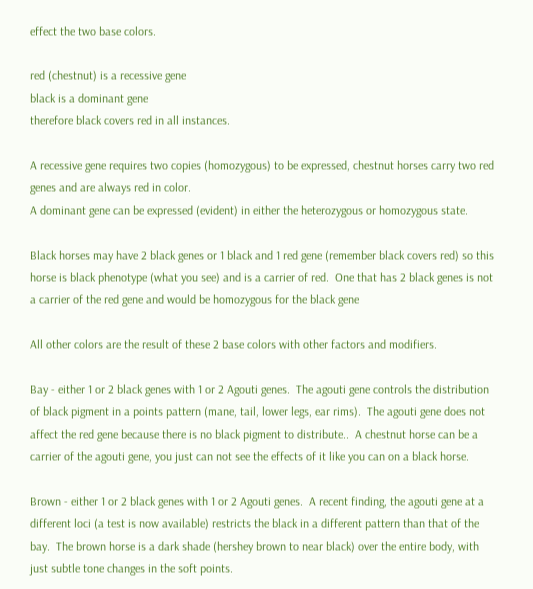effect the two base colors.

red (chestnut) is a recessive gene
black is a dominant gene
therefore black covers red in all instances.

A recessive gene requires two copies (homozygous) to be expressed, chestnut horses carry two red genes and are always red in color.
A dominant gene can be expressed (evident) in either the heterozygous or homozygous state.

Black horses may have 2 black genes or 1 black and 1 red gene (remember black covers red) so this horse is black phenotype (what you see) and is a carrier of red.  One that has 2 black genes is not a carrier of the red gene and would be homozygous for the black gene

All other colors are the result of these 2 base colors with other factors and modifiers.

Bay - either 1 or 2 black genes with 1 or 2 Agouti genes.  The agouti gene controls the distribution of black pigment in a points pattern (mane, tail, lower legs, ear rims).  The agouti gene does not affect the red gene because there is no black pigment to distribute..  A chestnut horse can be a carrier of the agouti gene, you just can not see the effects of it like you can on a black horse.

Brown - either 1 or 2 black genes with 1 or 2 Agouti genes.  A recent finding, the agouti gene at a different loci (a test is now available) restricts the black in a different pattern than that of the bay.  The brown horse is a dark shade (hershey brown to near black) over the entire body, with just subtle tone changes in the soft points.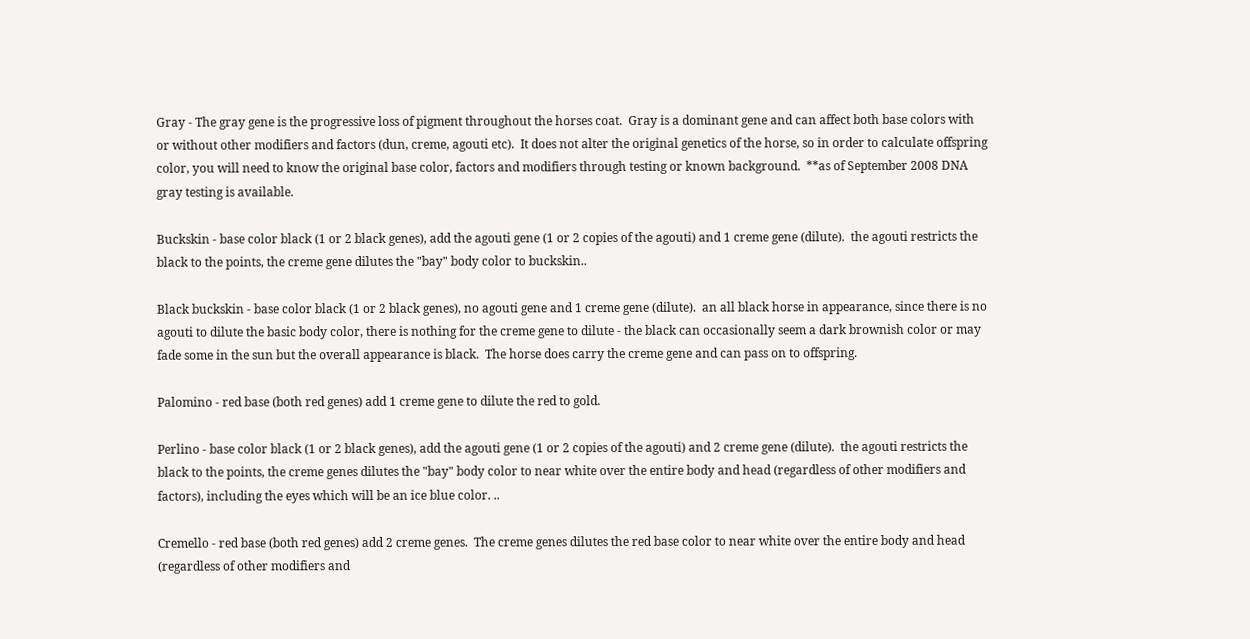Gray - The gray gene is the progressive loss of pigment throughout the horses coat.  Gray is a dominant gene and can affect both base colors with or without other modifiers and factors (dun, creme, agouti etc).  It does not alter the original genetics of the horse, so in order to calculate offspring color, you will need to know the original base color, factors and modifiers through testing or known background.  **as of September 2008 DNA gray testing is available.

Buckskin - base color black (1 or 2 black genes), add the agouti gene (1 or 2 copies of the agouti) and 1 creme gene (dilute).  the agouti restricts the black to the points, the creme gene dilutes the "bay" body color to buckskin..

Black buckskin - base color black (1 or 2 black genes), no agouti gene and 1 creme gene (dilute).  an all black horse in appearance, since there is no agouti to dilute the basic body color, there is nothing for the creme gene to dilute - the black can occasionally seem a dark brownish color or may fade some in the sun but the overall appearance is black.  The horse does carry the creme gene and can pass on to offspring.

Palomino - red base (both red genes) add 1 creme gene to dilute the red to gold.

Perlino - base color black (1 or 2 black genes), add the agouti gene (1 or 2 copies of the agouti) and 2 creme gene (dilute).  the agouti restricts the black to the points, the creme genes dilutes the "bay" body color to near white over the entire body and head (regardless of other modifiers and factors), including the eyes which will be an ice blue color. ..

Cremello - red base (both red genes) add 2 creme genes.  The creme genes dilutes the red base color to near white over the entire body and head (regardless of other modifiers and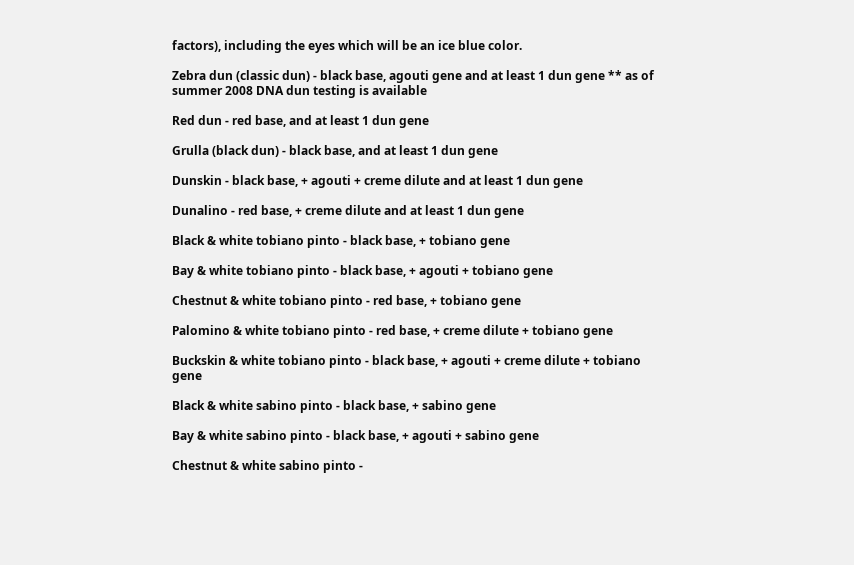factors), including the eyes which will be an ice blue color.

Zebra dun (classic dun) - black base, agouti gene and at least 1 dun gene ** as of summer 2008 DNA dun testing is available

Red dun - red base, and at least 1 dun gene

Grulla (black dun) - black base, and at least 1 dun gene

Dunskin - black base, + agouti + creme dilute and at least 1 dun gene

Dunalino - red base, + creme dilute and at least 1 dun gene

Black & white tobiano pinto - black base, + tobiano gene

Bay & white tobiano pinto - black base, + agouti + tobiano gene

Chestnut & white tobiano pinto - red base, + tobiano gene

Palomino & white tobiano pinto - red base, + creme dilute + tobiano gene

Buckskin & white tobiano pinto - black base, + agouti + creme dilute + tobiano gene

Black & white sabino pinto - black base, + sabino gene

Bay & white sabino pinto - black base, + agouti + sabino gene

Chestnut & white sabino pinto -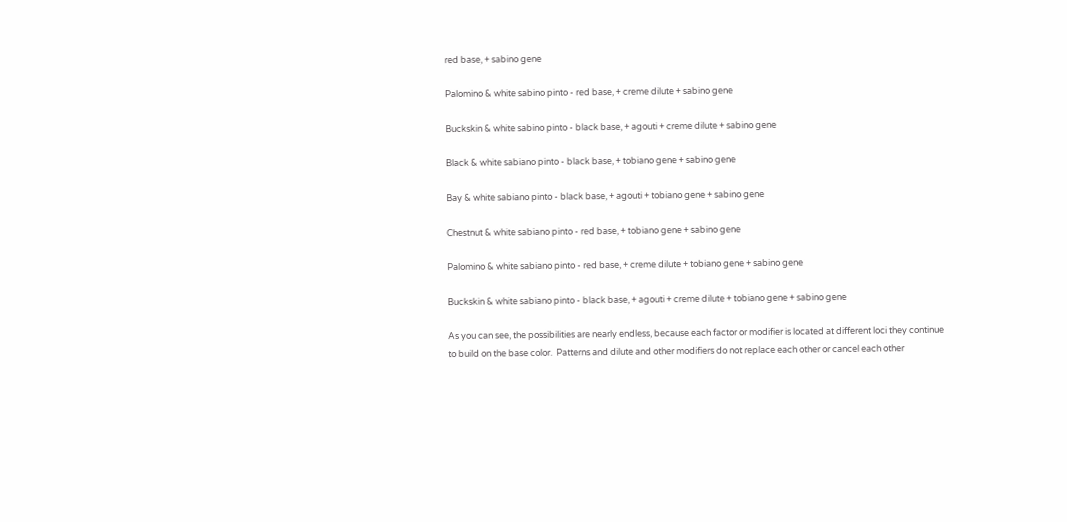red base, + sabino gene

Palomino & white sabino pinto - red base, + creme dilute + sabino gene

Buckskin & white sabino pinto - black base, + agouti + creme dilute + sabino gene

Black & white sabiano pinto - black base, + tobiano gene + sabino gene

Bay & white sabiano pinto - black base, + agouti + tobiano gene + sabino gene

Chestnut & white sabiano pinto - red base, + tobiano gene + sabino gene

Palomino & white sabiano pinto - red base, + creme dilute + tobiano gene + sabino gene

Buckskin & white sabiano pinto - black base, + agouti + creme dilute + tobiano gene + sabino gene

As you can see, the possibilities are nearly endless, because each factor or modifier is located at different loci they continue to build on the base color.  Patterns and dilute and other modifiers do not replace each other or cancel each other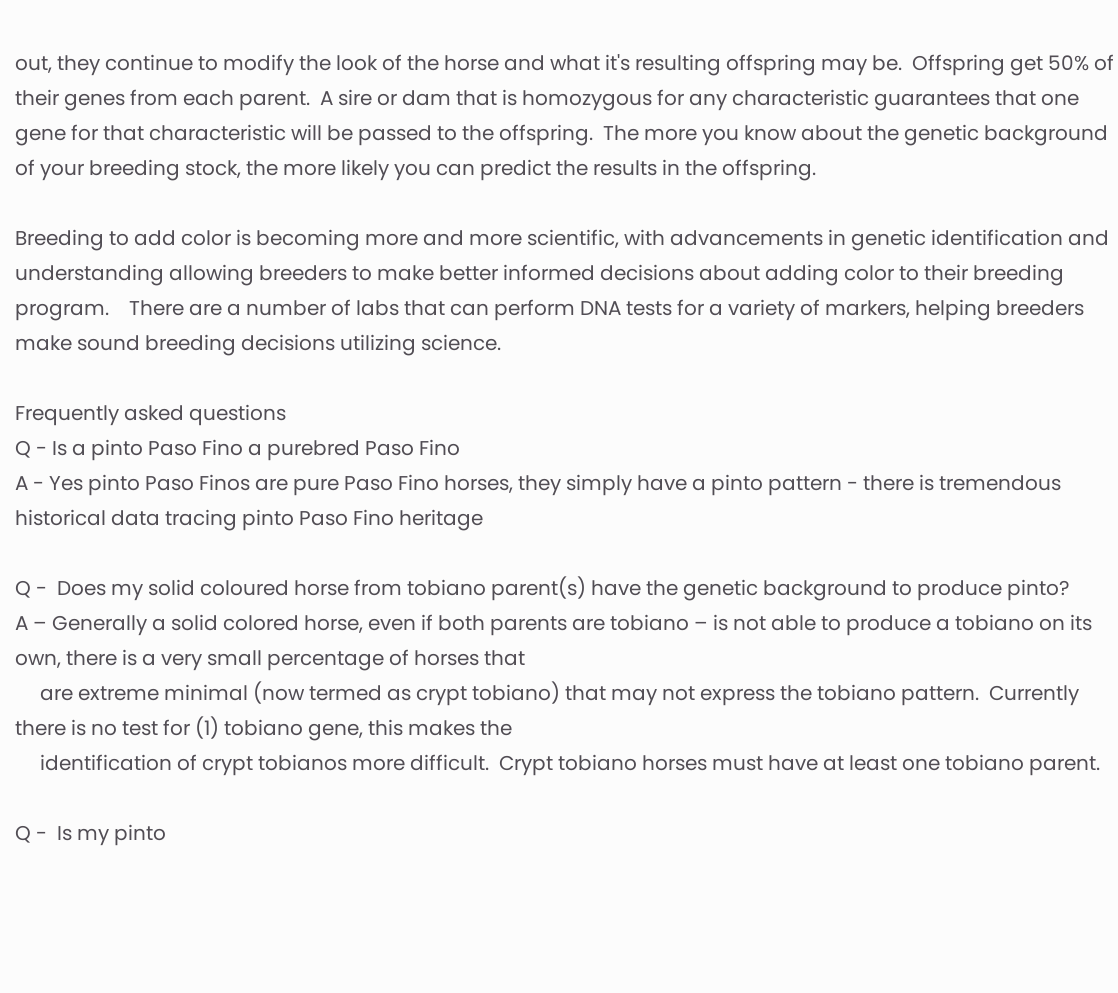out, they continue to modify the look of the horse and what it's resulting offspring may be.  Offspring get 50% of their genes from each parent.  A sire or dam that is homozygous for any characteristic guarantees that one gene for that characteristic will be passed to the offspring.  The more you know about the genetic background of your breeding stock, the more likely you can predict the results in the offspring.

Breeding to add color is becoming more and more scientific, with advancements in genetic identification and understanding allowing breeders to make better informed decisions about adding color to their breeding program.    There are a number of labs that can perform DNA tests for a variety of markers, helping breeders make sound breeding decisions utilizing science.

Frequently asked questions
Q - Is a pinto Paso Fino a purebred Paso Fino
A - Yes pinto Paso Finos are pure Paso Fino horses, they simply have a pinto pattern - there is tremendous historical data tracing pinto Paso Fino heritage

Q -  Does my solid coloured horse from tobiano parent(s) have the genetic background to produce pinto?
A – Generally a solid colored horse, even if both parents are tobiano – is not able to produce a tobiano on its own, there is a very small percentage of horses that
     are extreme minimal (now termed as crypt tobiano) that may not express the tobiano pattern.  Currently there is no test for (1) tobiano gene, this makes the
     identification of crypt tobianos more difficult.  Crypt tobiano horses must have at least one tobiano parent.

Q -  Is my pinto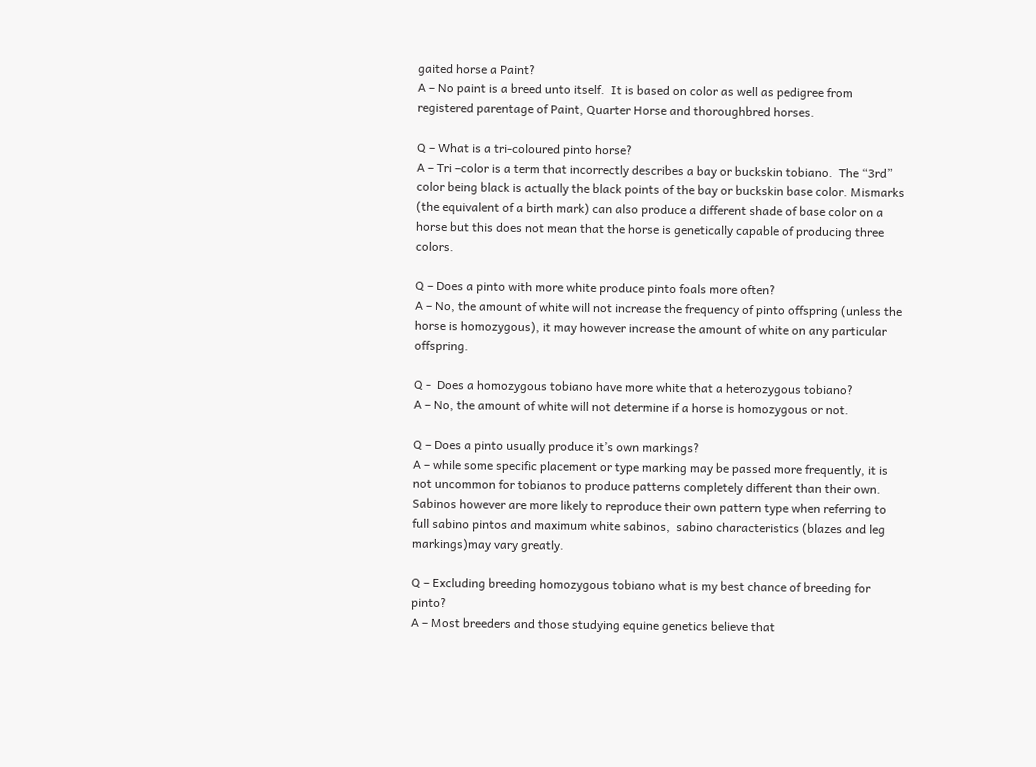gaited horse a Paint?
A – No paint is a breed unto itself.  It is based on color as well as pedigree from registered parentage of Paint, Quarter Horse and thoroughbred horses.

Q – What is a tri-coloured pinto horse?
A – Tri –color is a term that incorrectly describes a bay or buckskin tobiano.  The “3rd” color being black is actually the black points of the bay or buckskin base color. Mismarks (the equivalent of a birth mark) can also produce a different shade of base color on a horse but this does not mean that the horse is genetically capable of producing three colors.

Q – Does a pinto with more white produce pinto foals more often?
A – No, the amount of white will not increase the frequency of pinto offspring (unless the horse is homozygous), it may however increase the amount of white on any particular offspring.

Q -  Does a homozygous tobiano have more white that a heterozygous tobiano?
A – No, the amount of white will not determine if a horse is homozygous or not.

Q – Does a pinto usually produce it’s own markings?
A – while some specific placement or type marking may be passed more frequently, it is not uncommon for tobianos to produce patterns completely different than their own.  Sabinos however are more likely to reproduce their own pattern type when referring to full sabino pintos and maximum white sabinos,  sabino characteristics (blazes and leg markings)may vary greatly.

Q – Excluding breeding homozygous tobiano what is my best chance of breeding for pinto?
A – Most breeders and those studying equine genetics believe that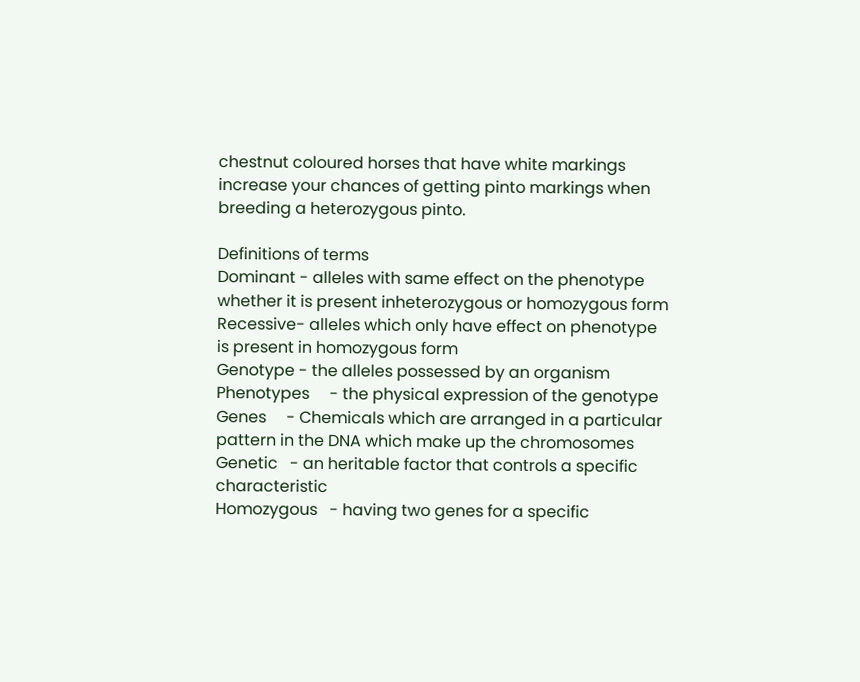chestnut coloured horses that have white markings increase your chances of getting pinto markings when breeding a heterozygous pinto.

Definitions of terms
Dominant - alleles with same effect on the phenotype whether it is present inheterozygous or homozygous form
Recessive- alleles which only have effect on phenotype is present in homozygous form
Genotype - the alleles possessed by an organism
Phenotypes     - the physical expression of the genotype
Genes     - Chemicals which are arranged in a particular pattern in the DNA which make up the chromosomes
Genetic   - an heritable factor that controls a specific characteristic
Homozygous   - having two genes for a specific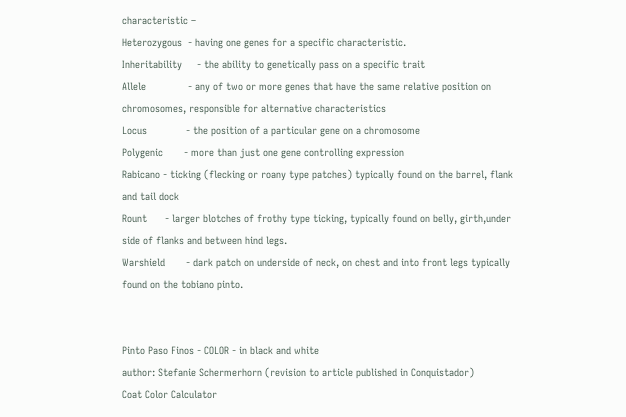characteristic –
Heterozygous  - having one genes for a specific characteristic.
Inheritability     - the ability to genetically pass on a specific trait
Allele              - any of two or more genes that have the same relative position on chromosomes, responsible for alternative characteristics
Locus             - the position of a particular gene on a chromosome
Polygenic       - more than just one gene controlling expression
Rabicano - ticking (flecking or roany type patches) typically found on the barrel, flank and tail dock
Rount      - larger blotches of frothy type ticking, typically found on belly, girth,under side of flanks and between hind legs.
Warshield       - dark patch on underside of neck, on chest and into front legs typically found on the tobiano pinto.


Pinto Paso Finos - COLOR - in black and white
author: Stefanie Schermerhorn (revision to article published in Conquistador)
Coat Color Calculator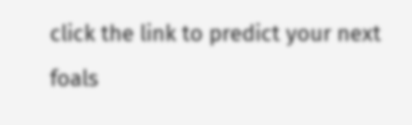click the link to predict your next foals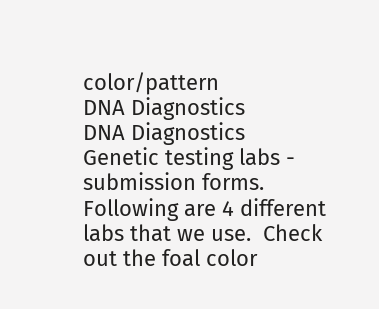color/pattern
DNA Diagnostics
DNA Diagnostics
Genetic testing labs - submission forms.  Following are 4 different labs that we use.  Check out the foal color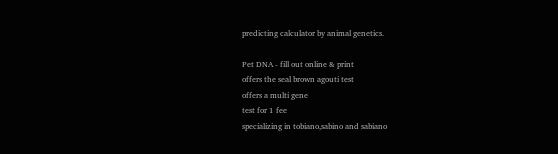predicting calculator by animal genetics.

Pet DNA - fill out online & print
offers the seal brown agouti test
offers a multi gene
test for 1 fee
specializing in tobiano,sabino and sabiano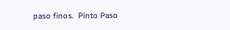paso finos.  Pinto Paso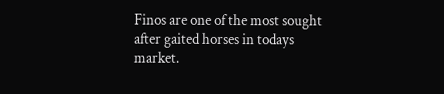Finos are one of the most sought after gaited horses in todays market.